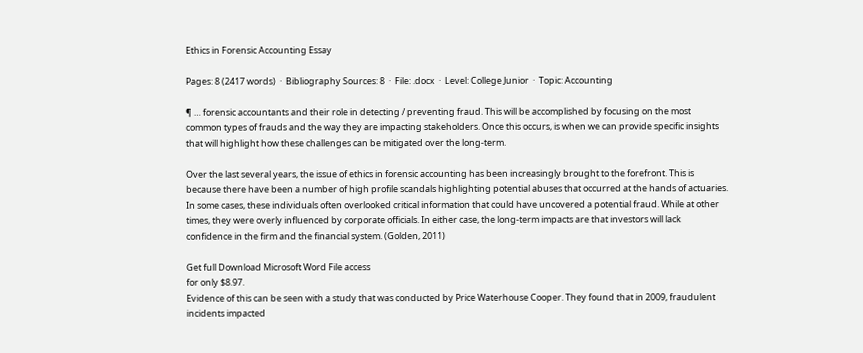Ethics in Forensic Accounting Essay

Pages: 8 (2417 words)  ·  Bibliography Sources: 8  ·  File: .docx  ·  Level: College Junior  ·  Topic: Accounting

¶ … forensic accountants and their role in detecting / preventing fraud. This will be accomplished by focusing on the most common types of frauds and the way they are impacting stakeholders. Once this occurs, is when we can provide specific insights that will highlight how these challenges can be mitigated over the long-term.

Over the last several years, the issue of ethics in forensic accounting has been increasingly brought to the forefront. This is because there have been a number of high profile scandals highlighting potential abuses that occurred at the hands of actuaries. In some cases, these individuals often overlooked critical information that could have uncovered a potential fraud. While at other times, they were overly influenced by corporate officials. In either case, the long-term impacts are that investors will lack confidence in the firm and the financial system. (Golden, 2011)

Get full Download Microsoft Word File access
for only $8.97.
Evidence of this can be seen with a study that was conducted by Price Waterhouse Cooper. They found that in 2009, fraudulent incidents impacted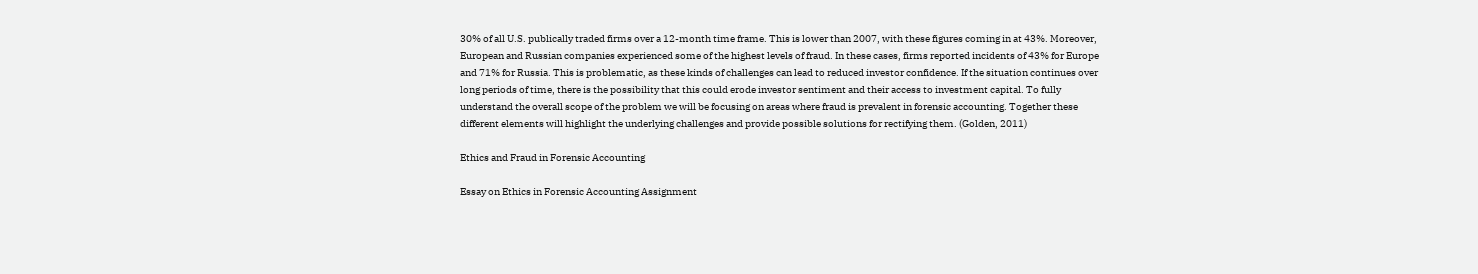30% of all U.S. publically traded firms over a 12-month time frame. This is lower than 2007, with these figures coming in at 43%. Moreover, European and Russian companies experienced some of the highest levels of fraud. In these cases, firms reported incidents of 43% for Europe and 71% for Russia. This is problematic, as these kinds of challenges can lead to reduced investor confidence. If the situation continues over long periods of time, there is the possibility that this could erode investor sentiment and their access to investment capital. To fully understand the overall scope of the problem we will be focusing on areas where fraud is prevalent in forensic accounting. Together these different elements will highlight the underlying challenges and provide possible solutions for rectifying them. (Golden, 2011)

Ethics and Fraud in Forensic Accounting

Essay on Ethics in Forensic Accounting Assignment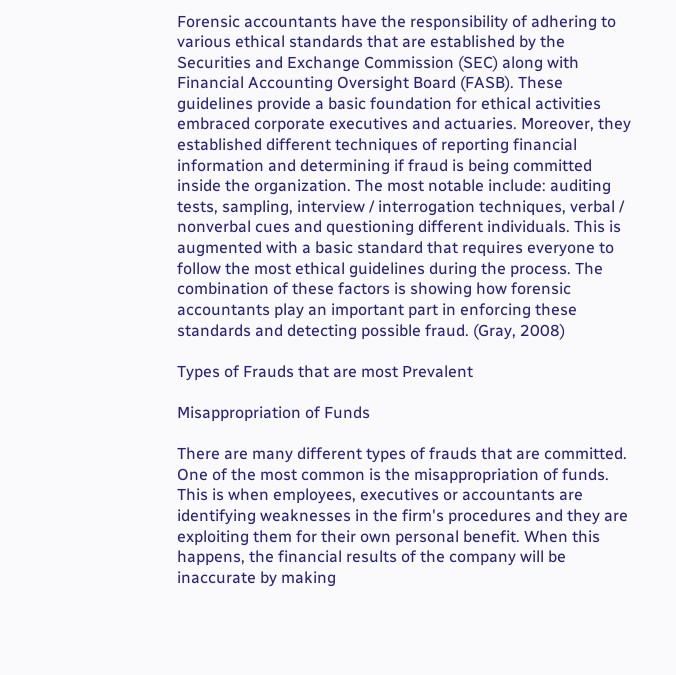Forensic accountants have the responsibility of adhering to various ethical standards that are established by the Securities and Exchange Commission (SEC) along with Financial Accounting Oversight Board (FASB). These guidelines provide a basic foundation for ethical activities embraced corporate executives and actuaries. Moreover, they established different techniques of reporting financial information and determining if fraud is being committed inside the organization. The most notable include: auditing tests, sampling, interview / interrogation techniques, verbal / nonverbal cues and questioning different individuals. This is augmented with a basic standard that requires everyone to follow the most ethical guidelines during the process. The combination of these factors is showing how forensic accountants play an important part in enforcing these standards and detecting possible fraud. (Gray, 2008)

Types of Frauds that are most Prevalent

Misappropriation of Funds

There are many different types of frauds that are committed. One of the most common is the misappropriation of funds. This is when employees, executives or accountants are identifying weaknesses in the firm's procedures and they are exploiting them for their own personal benefit. When this happens, the financial results of the company will be inaccurate by making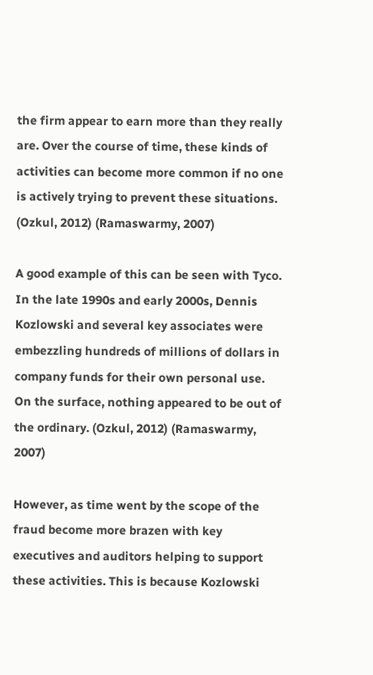the firm appear to earn more than they really are. Over the course of time, these kinds of activities can become more common if no one is actively trying to prevent these situations. (Ozkul, 2012) (Ramaswarmy, 2007)

A good example of this can be seen with Tyco. In the late 1990s and early 2000s, Dennis Kozlowski and several key associates were embezzling hundreds of millions of dollars in company funds for their own personal use. On the surface, nothing appeared to be out of the ordinary. (Ozkul, 2012) (Ramaswarmy, 2007)

However, as time went by the scope of the fraud become more brazen with key executives and auditors helping to support these activities. This is because Kozlowski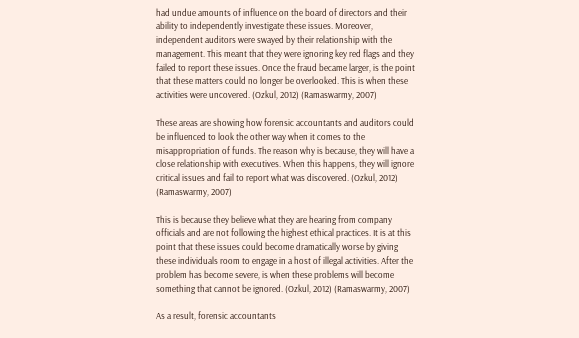had undue amounts of influence on the board of directors and their ability to independently investigate these issues. Moreover, independent auditors were swayed by their relationship with the management. This meant that they were ignoring key red flags and they failed to report these issues. Once the fraud became larger, is the point that these matters could no longer be overlooked. This is when these activities were uncovered. (Ozkul, 2012) (Ramaswarmy, 2007)

These areas are showing how forensic accountants and auditors could be influenced to look the other way when it comes to the misappropriation of funds. The reason why is because, they will have a close relationship with executives. When this happens, they will ignore critical issues and fail to report what was discovered. (Ozkul, 2012) (Ramaswarmy, 2007)

This is because they believe what they are hearing from company officials and are not following the highest ethical practices. It is at this point that these issues could become dramatically worse by giving these individuals room to engage in a host of illegal activities. After the problem has become severe, is when these problems will become something that cannot be ignored. (Ozkul, 2012) (Ramaswarmy, 2007)

As a result, forensic accountants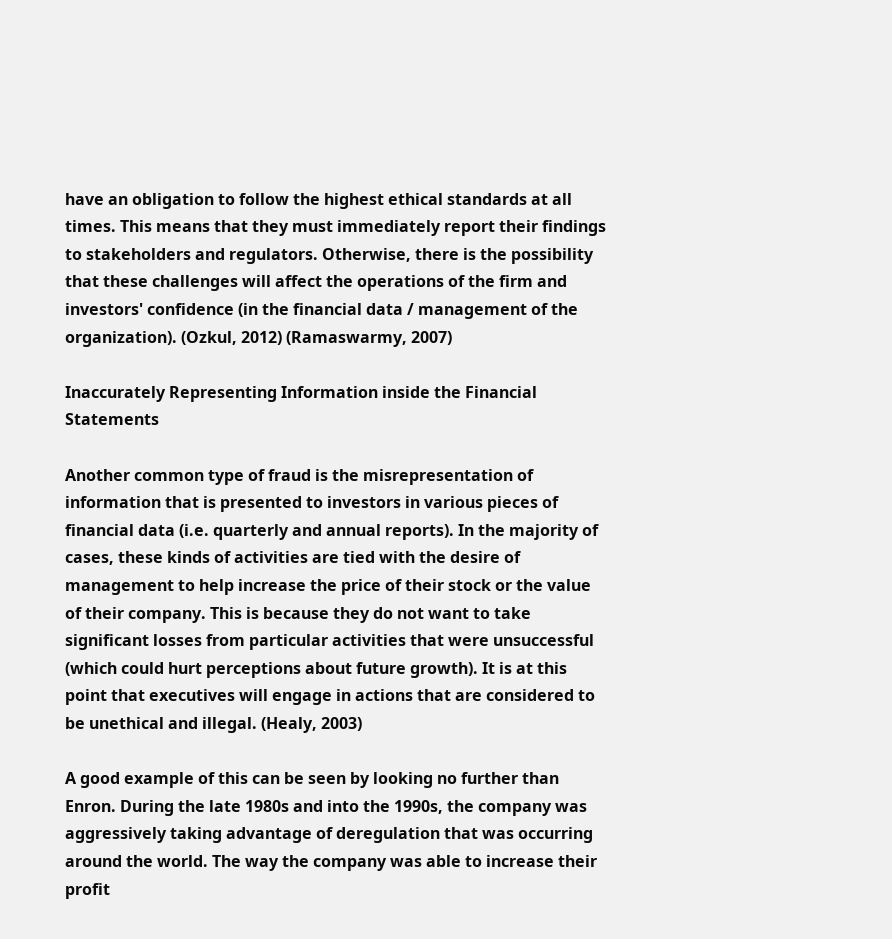have an obligation to follow the highest ethical standards at all times. This means that they must immediately report their findings to stakeholders and regulators. Otherwise, there is the possibility that these challenges will affect the operations of the firm and investors' confidence (in the financial data / management of the organization). (Ozkul, 2012) (Ramaswarmy, 2007)

Inaccurately Representing Information inside the Financial Statements

Another common type of fraud is the misrepresentation of information that is presented to investors in various pieces of financial data (i.e. quarterly and annual reports). In the majority of cases, these kinds of activities are tied with the desire of management to help increase the price of their stock or the value of their company. This is because they do not want to take significant losses from particular activities that were unsuccessful (which could hurt perceptions about future growth). It is at this point that executives will engage in actions that are considered to be unethical and illegal. (Healy, 2003)

A good example of this can be seen by looking no further than Enron. During the late 1980s and into the 1990s, the company was aggressively taking advantage of deregulation that was occurring around the world. The way the company was able to increase their profit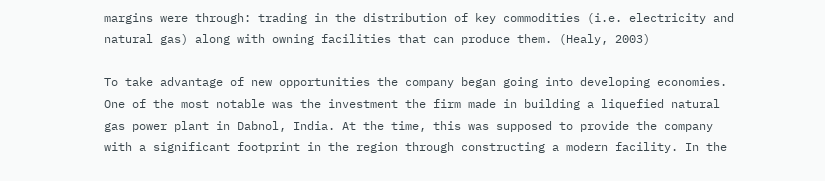margins were through: trading in the distribution of key commodities (i.e. electricity and natural gas) along with owning facilities that can produce them. (Healy, 2003)

To take advantage of new opportunities the company began going into developing economies. One of the most notable was the investment the firm made in building a liquefied natural gas power plant in Dabnol, India. At the time, this was supposed to provide the company with a significant footprint in the region through constructing a modern facility. In the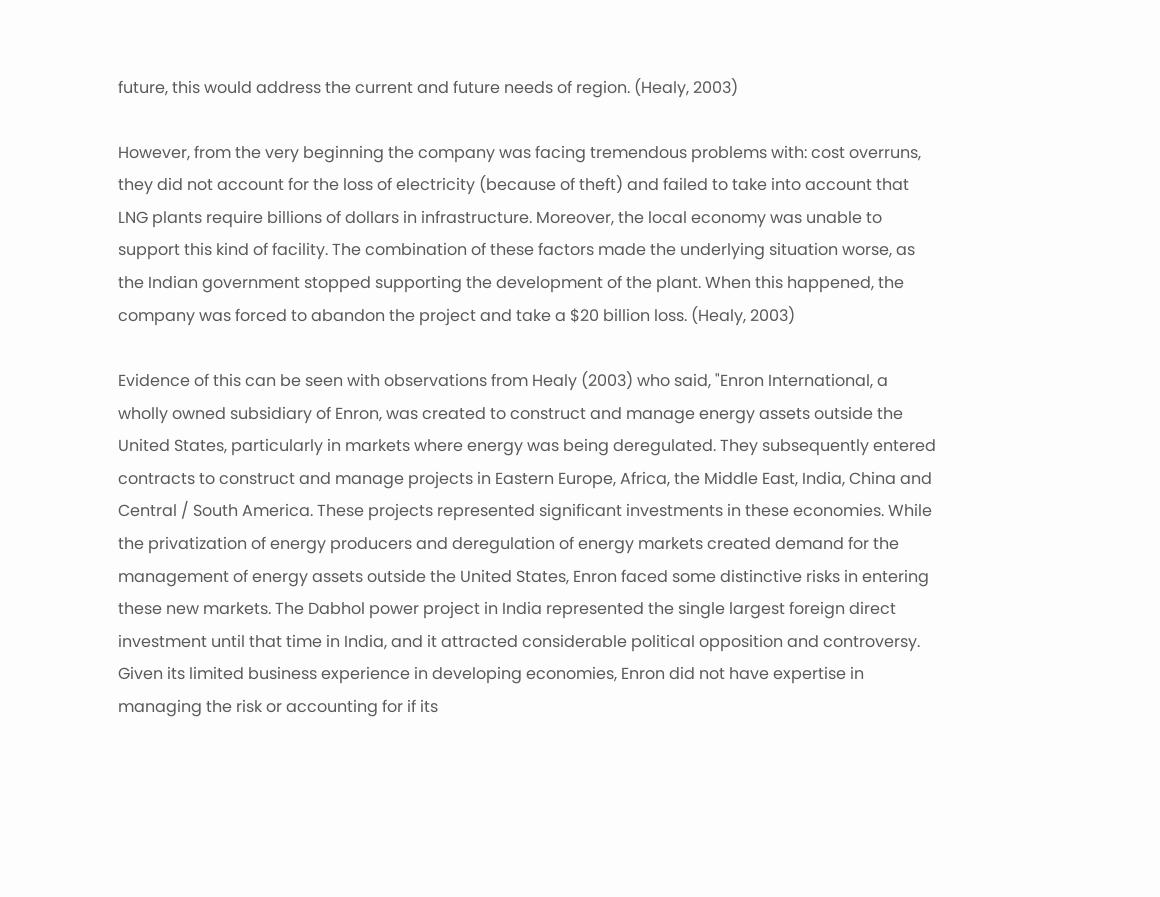future, this would address the current and future needs of region. (Healy, 2003)

However, from the very beginning the company was facing tremendous problems with: cost overruns, they did not account for the loss of electricity (because of theft) and failed to take into account that LNG plants require billions of dollars in infrastructure. Moreover, the local economy was unable to support this kind of facility. The combination of these factors made the underlying situation worse, as the Indian government stopped supporting the development of the plant. When this happened, the company was forced to abandon the project and take a $20 billion loss. (Healy, 2003)

Evidence of this can be seen with observations from Healy (2003) who said, "Enron International, a wholly owned subsidiary of Enron, was created to construct and manage energy assets outside the United States, particularly in markets where energy was being deregulated. They subsequently entered contracts to construct and manage projects in Eastern Europe, Africa, the Middle East, India, China and Central / South America. These projects represented significant investments in these economies. While the privatization of energy producers and deregulation of energy markets created demand for the management of energy assets outside the United States, Enron faced some distinctive risks in entering these new markets. The Dabhol power project in India represented the single largest foreign direct investment until that time in India, and it attracted considerable political opposition and controversy. Given its limited business experience in developing economies, Enron did not have expertise in managing the risk or accounting for if its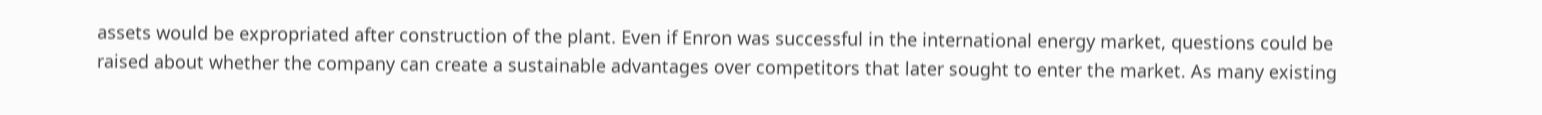assets would be expropriated after construction of the plant. Even if Enron was successful in the international energy market, questions could be raised about whether the company can create a sustainable advantages over competitors that later sought to enter the market. As many existing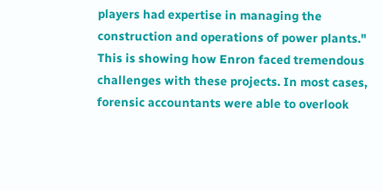players had expertise in managing the construction and operations of power plants." This is showing how Enron faced tremendous challenges with these projects. In most cases, forensic accountants were able to overlook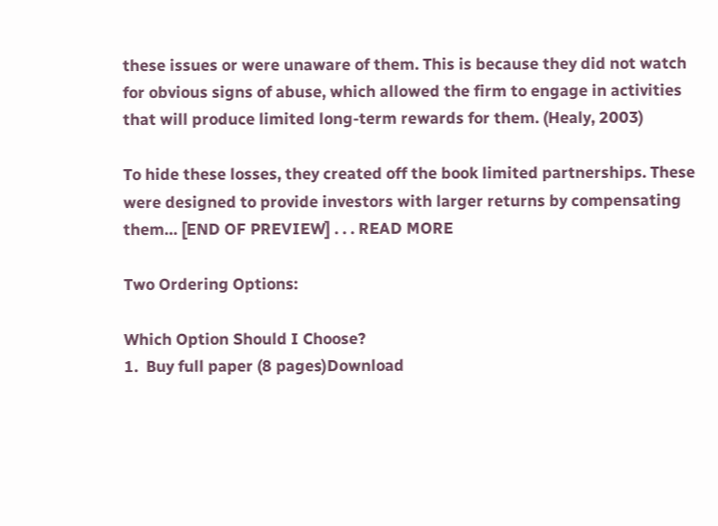these issues or were unaware of them. This is because they did not watch for obvious signs of abuse, which allowed the firm to engage in activities that will produce limited long-term rewards for them. (Healy, 2003)

To hide these losses, they created off the book limited partnerships. These were designed to provide investors with larger returns by compensating them… [END OF PREVIEW] . . . READ MORE

Two Ordering Options:

Which Option Should I Choose?
1.  Buy full paper (8 pages)Download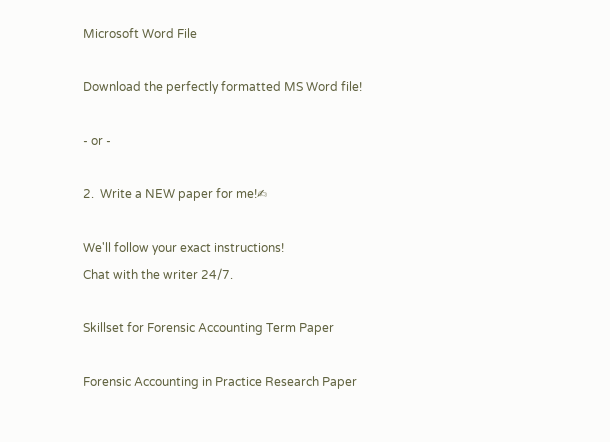Microsoft Word File

Download the perfectly formatted MS Word file!

- or -

2.  Write a NEW paper for me!✍

We'll follow your exact instructions!
Chat with the writer 24/7.

Skillset for Forensic Accounting Term Paper

Forensic Accounting in Practice Research Paper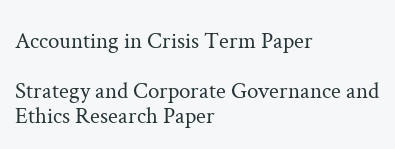Accounting in Crisis Term Paper

Strategy and Corporate Governance and Ethics Research Paper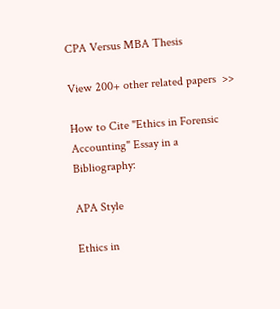CPA Versus MBA Thesis

View 200+ other related papers  >>

How to Cite "Ethics in Forensic Accounting" Essay in a Bibliography:

APA Style

Ethics in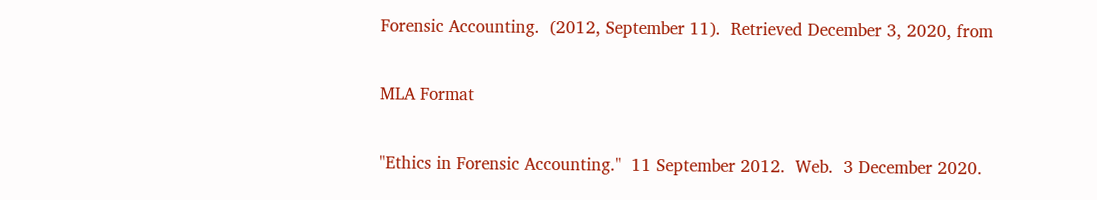Forensic Accounting.  (2012, September 11).  Retrieved December 3, 2020, from

MLA Format

"Ethics in Forensic Accounting."  11 September 2012.  Web.  3 December 2020.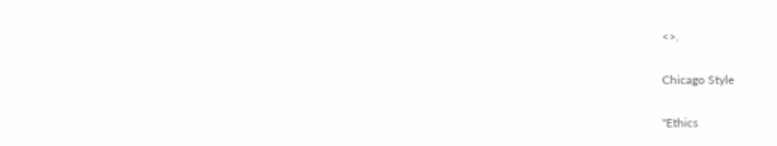<>.

Chicago Style

"Ethics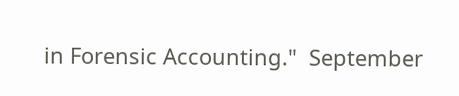in Forensic Accounting."  September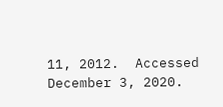11, 2012.  Accessed December 3, 2020.